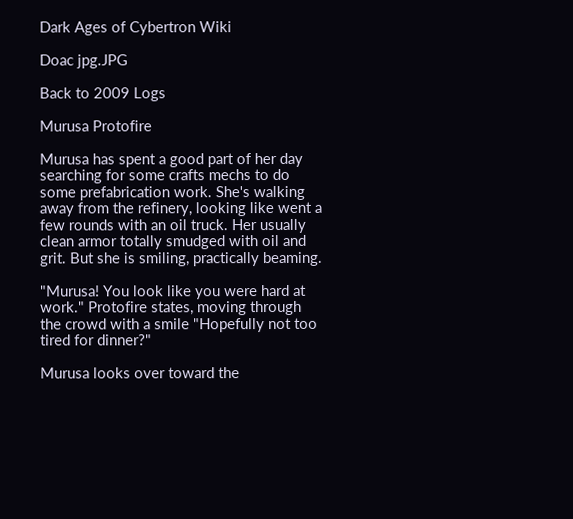Dark Ages of Cybertron Wiki

Doac jpg.JPG

Back to 2009 Logs

Murusa Protofire

Murusa has spent a good part of her day searching for some crafts mechs to do some prefabrication work. She's walking away from the refinery, looking like went a few rounds with an oil truck. Her usually clean armor totally smudged with oil and grit. But she is smiling, practically beaming.

"Murusa! You look like you were hard at work." Protofire states, moving through the crowd with a smile "Hopefully not too tired for dinner?"

Murusa looks over toward the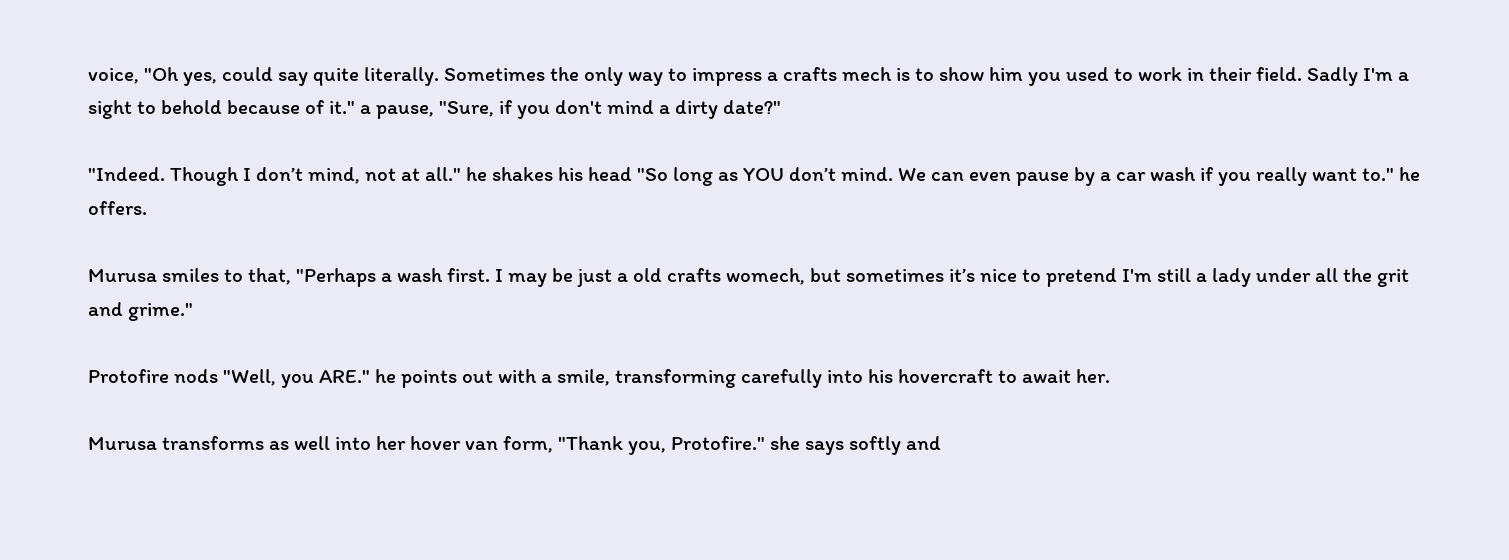voice, "Oh yes, could say quite literally. Sometimes the only way to impress a crafts mech is to show him you used to work in their field. Sadly I'm a sight to behold because of it." a pause, "Sure, if you don't mind a dirty date?"

"Indeed. Though I don’t mind, not at all." he shakes his head "So long as YOU don’t mind. We can even pause by a car wash if you really want to." he offers.

Murusa smiles to that, "Perhaps a wash first. I may be just a old crafts womech, but sometimes it’s nice to pretend I'm still a lady under all the grit and grime."

Protofire nods "Well, you ARE." he points out with a smile, transforming carefully into his hovercraft to await her.

Murusa transforms as well into her hover van form, "Thank you, Protofire." she says softly and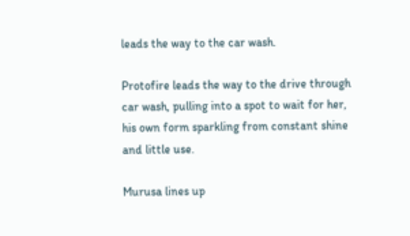leads the way to the car wash.

Protofire leads the way to the drive through car wash, pulling into a spot to wait for her, his own form sparkling from constant shine and little use.

Murusa lines up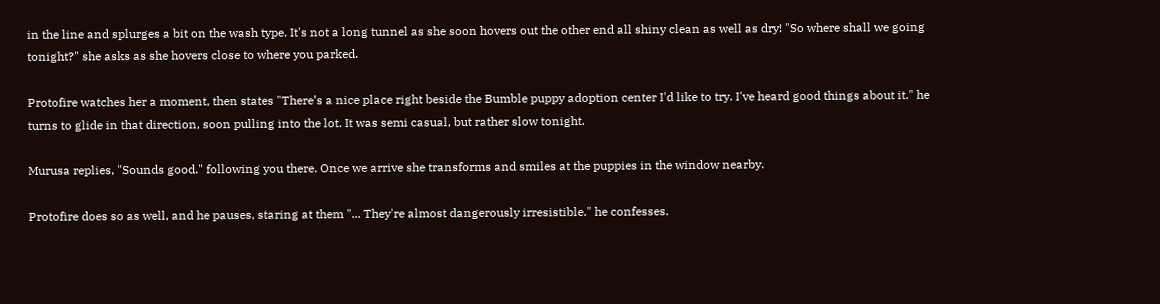in the line and splurges a bit on the wash type. It's not a long tunnel as she soon hovers out the other end all shiny clean as well as dry! "So where shall we going tonight?" she asks as she hovers close to where you parked.

Protofire watches her a moment, then states "There’s a nice place right beside the Bumble puppy adoption center I'd like to try. I've heard good things about it." he turns to glide in that direction, soon pulling into the lot. It was semi casual, but rather slow tonight.

Murusa replies, "Sounds good." following you there. Once we arrive she transforms and smiles at the puppies in the window nearby.

Protofire does so as well, and he pauses, staring at them "... They're almost dangerously irresistible." he confesses.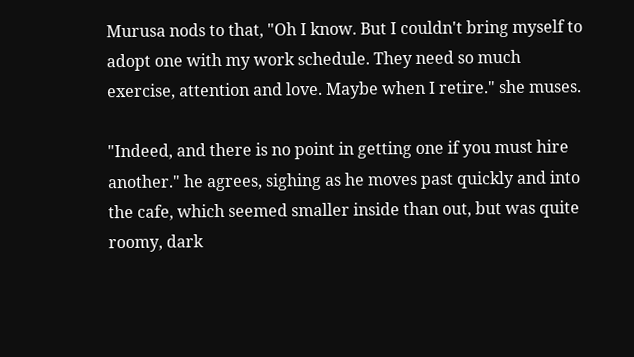Murusa nods to that, "Oh I know. But I couldn't bring myself to adopt one with my work schedule. They need so much exercise, attention and love. Maybe when I retire." she muses.

"Indeed, and there is no point in getting one if you must hire another." he agrees, sighing as he moves past quickly and into the cafe, which seemed smaller inside than out, but was quite roomy, dark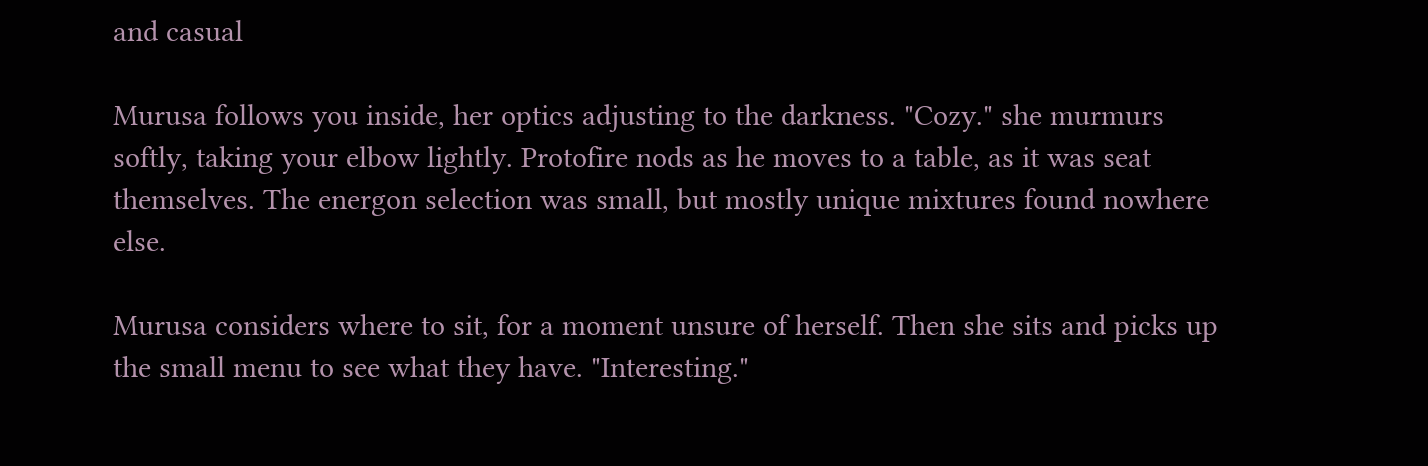and casual

Murusa follows you inside, her optics adjusting to the darkness. "Cozy." she murmurs softly, taking your elbow lightly. Protofire nods as he moves to a table, as it was seat themselves. The energon selection was small, but mostly unique mixtures found nowhere else.

Murusa considers where to sit, for a moment unsure of herself. Then she sits and picks up the small menu to see what they have. "Interesting."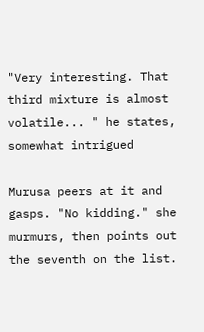"Very interesting. That third mixture is almost volatile... " he states, somewhat intrigued

Murusa peers at it and gasps. "No kidding." she murmurs, then points out the seventh on the list.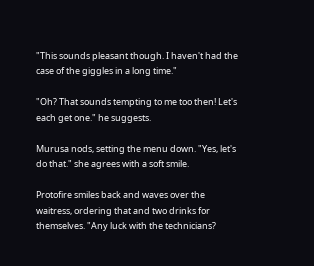"This sounds pleasant though. I haven't had the case of the giggles in a long time."

"Oh? That sounds tempting to me too then! Let's each get one." he suggests.

Murusa nods, setting the menu down. "Yes, let's do that." she agrees with a soft smile.

Protofire smiles back and waves over the waitress, ordering that and two drinks for themselves. "Any luck with the technicians?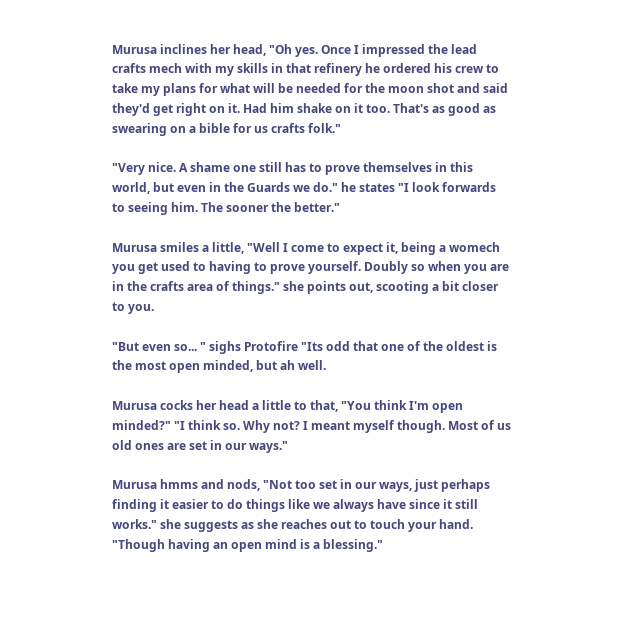Murusa inclines her head, "Oh yes. Once I impressed the lead crafts mech with my skills in that refinery he ordered his crew to take my plans for what will be needed for the moon shot and said they'd get right on it. Had him shake on it too. That's as good as swearing on a bible for us crafts folk."

"Very nice. A shame one still has to prove themselves in this world, but even in the Guards we do." he states "I look forwards to seeing him. The sooner the better."

Murusa smiles a little, "Well I come to expect it, being a womech you get used to having to prove yourself. Doubly so when you are in the crafts area of things." she points out, scooting a bit closer to you.

"But even so... " sighs Protofire "Its odd that one of the oldest is the most open minded, but ah well.

Murusa cocks her head a little to that, "You think I'm open minded?" "I think so. Why not? I meant myself though. Most of us old ones are set in our ways."

Murusa hmms and nods, "Not too set in our ways, just perhaps finding it easier to do things like we always have since it still works." she suggests as she reaches out to touch your hand. "Though having an open mind is a blessing."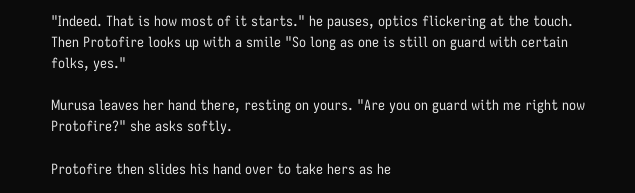"Indeed. That is how most of it starts." he pauses, optics flickering at the touch. Then Protofire looks up with a smile "So long as one is still on guard with certain folks, yes."

Murusa leaves her hand there, resting on yours. "Are you on guard with me right now Protofire?" she asks softly.

Protofire then slides his hand over to take hers as he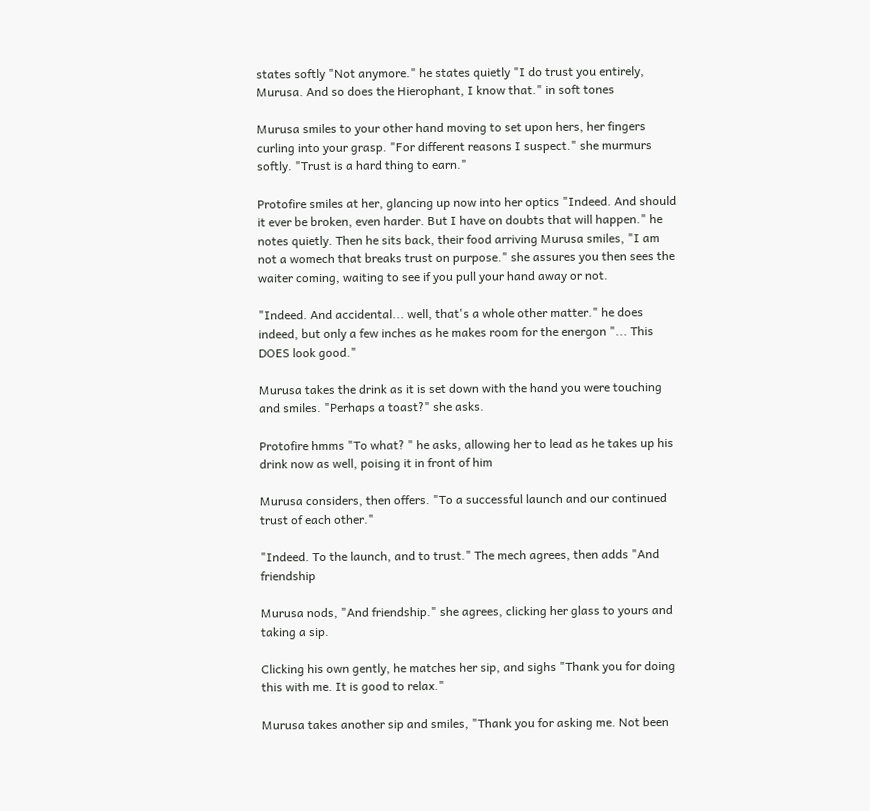states softly "Not anymore." he states quietly "I do trust you entirely, Murusa. And so does the Hierophant, I know that." in soft tones

Murusa smiles to your other hand moving to set upon hers, her fingers curling into your grasp. "For different reasons I suspect." she murmurs softly. "Trust is a hard thing to earn."

Protofire smiles at her, glancing up now into her optics "Indeed. And should it ever be broken, even harder. But I have on doubts that will happen." he notes quietly. Then he sits back, their food arriving Murusa smiles, "I am not a womech that breaks trust on purpose." she assures you then sees the waiter coming, waiting to see if you pull your hand away or not.

"Indeed. And accidental... well, that's a whole other matter." he does indeed, but only a few inches as he makes room for the energon "... This DOES look good."

Murusa takes the drink as it is set down with the hand you were touching and smiles. "Perhaps a toast?" she asks.

Protofire hmms "To what? " he asks, allowing her to lead as he takes up his drink now as well, poising it in front of him

Murusa considers, then offers. "To a successful launch and our continued trust of each other."

"Indeed. To the launch, and to trust." The mech agrees, then adds "And friendship

Murusa nods, "And friendship." she agrees, clicking her glass to yours and taking a sip.

Clicking his own gently, he matches her sip, and sighs "Thank you for doing this with me. It is good to relax."

Murusa takes another sip and smiles, "Thank you for asking me. Not been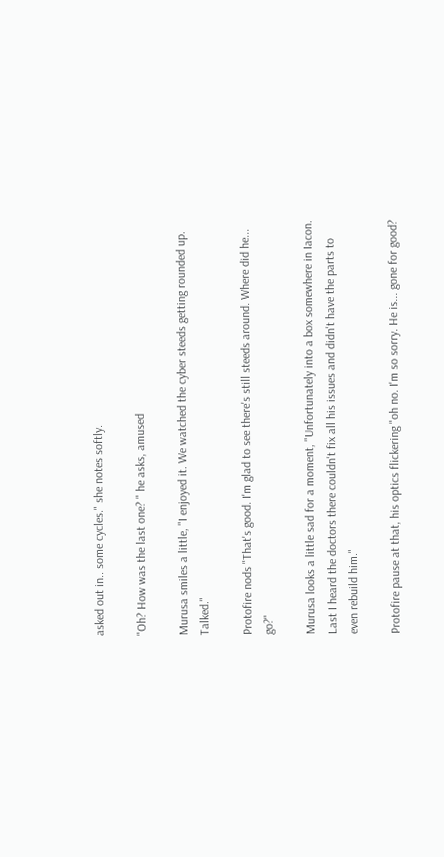asked out in.. some cycles." she notes softly.

"Oh? How was the last one? " he asks, amused

Murusa smiles a little, "I enjoyed it. We watched the cyber steeds getting rounded up. Talked."

Protofire nods "That's good. I'm glad to see there's still steeds around. Where did he... go?"

Murusa looks a little sad for a moment, "Unfortunately into a box somewhere in Iacon. Last I heard the doctors there couldn't fix all his issues and didn't have the parts to even rebuild him."

Protofire pause at that, his optics flickering "oh no. I'm so sorry. He is... gone for good?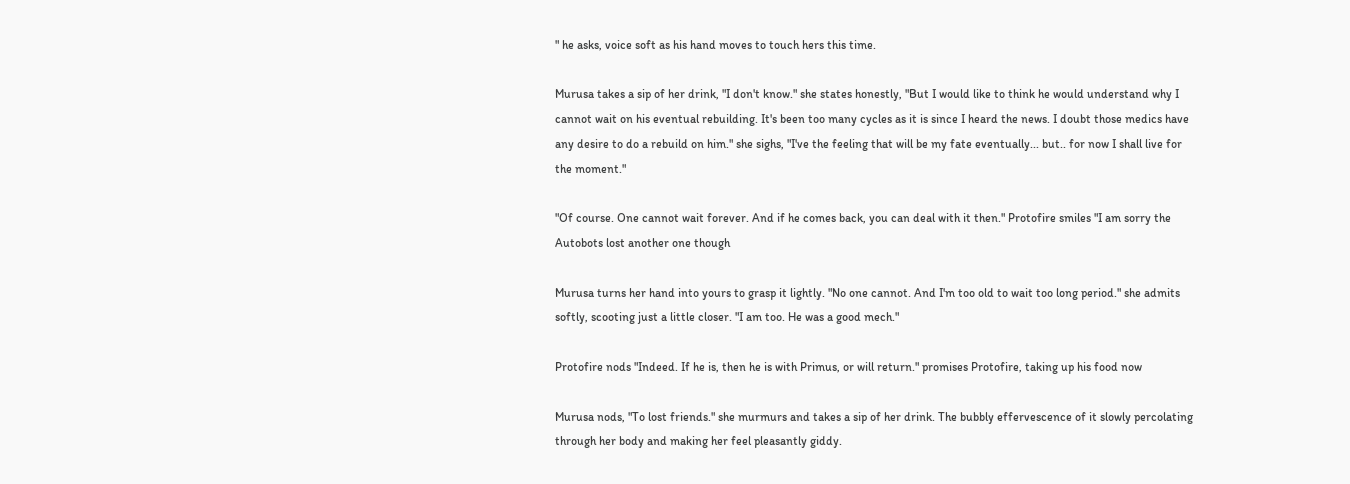" he asks, voice soft as his hand moves to touch hers this time.

Murusa takes a sip of her drink, "I don't know." she states honestly, "But I would like to think he would understand why I cannot wait on his eventual rebuilding. It's been too many cycles as it is since I heard the news. I doubt those medics have any desire to do a rebuild on him." she sighs, "I've the feeling that will be my fate eventually... but.. for now I shall live for the moment."

"Of course. One cannot wait forever. And if he comes back, you can deal with it then." Protofire smiles "I am sorry the Autobots lost another one though

Murusa turns her hand into yours to grasp it lightly. "No one cannot. And I'm too old to wait too long period." she admits softly, scooting just a little closer. "I am too. He was a good mech."

Protofire nods "Indeed. If he is, then he is with Primus, or will return." promises Protofire, taking up his food now

Murusa nods, "To lost friends." she murmurs and takes a sip of her drink. The bubbly effervescence of it slowly percolating through her body and making her feel pleasantly giddy.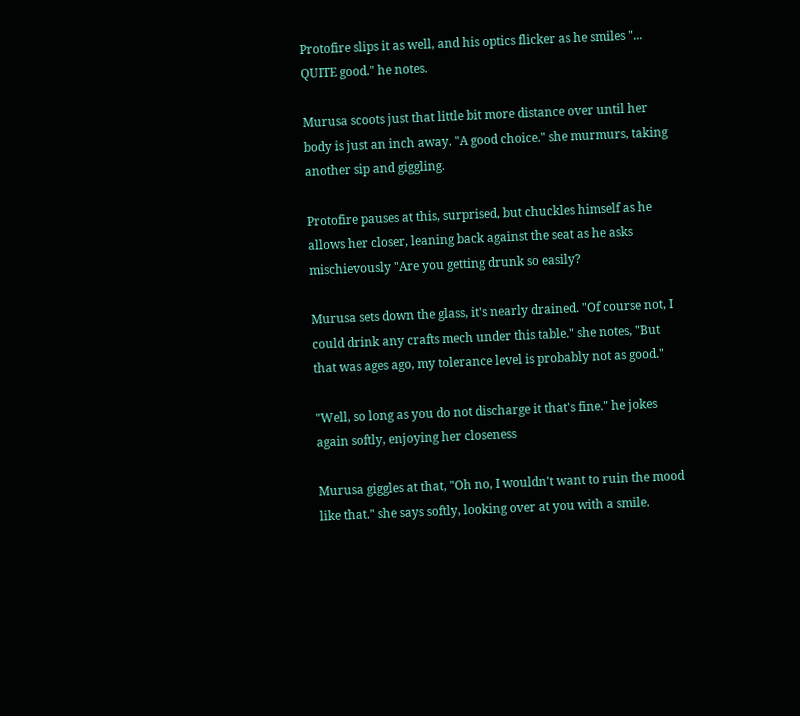Protofire slips it as well, and his optics flicker as he smiles "... QUITE good." he notes.

Murusa scoots just that little bit more distance over until her body is just an inch away. "A good choice." she murmurs, taking another sip and giggling.

Protofire pauses at this, surprised, but chuckles himself as he allows her closer, leaning back against the seat as he asks mischievously "Are you getting drunk so easily?

Murusa sets down the glass, it's nearly drained. "Of course not, I could drink any crafts mech under this table." she notes, "But that was ages ago, my tolerance level is probably not as good."

"Well, so long as you do not discharge it that's fine." he jokes again softly, enjoying her closeness

Murusa giggles at that, "Oh no, I wouldn't want to ruin the mood like that." she says softly, looking over at you with a smile.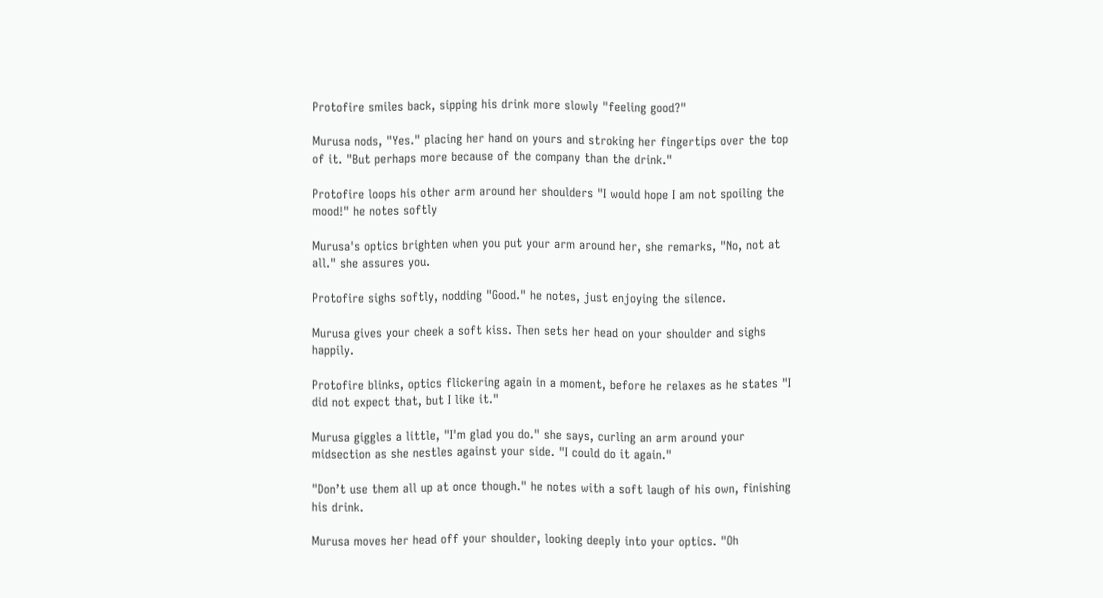Protofire smiles back, sipping his drink more slowly "feeling good?"

Murusa nods, "Yes." placing her hand on yours and stroking her fingertips over the top of it. "But perhaps more because of the company than the drink."

Protofire loops his other arm around her shoulders "I would hope I am not spoiling the mood!" he notes softly

Murusa's optics brighten when you put your arm around her, she remarks, "No, not at all." she assures you.

Protofire sighs softly, nodding "Good." he notes, just enjoying the silence.

Murusa gives your cheek a soft kiss. Then sets her head on your shoulder and sighs happily.

Protofire blinks, optics flickering again in a moment, before he relaxes as he states "I did not expect that, but I like it."

Murusa giggles a little, "I'm glad you do." she says, curling an arm around your midsection as she nestles against your side. "I could do it again."

"Don’t use them all up at once though." he notes with a soft laugh of his own, finishing his drink.

Murusa moves her head off your shoulder, looking deeply into your optics. "Oh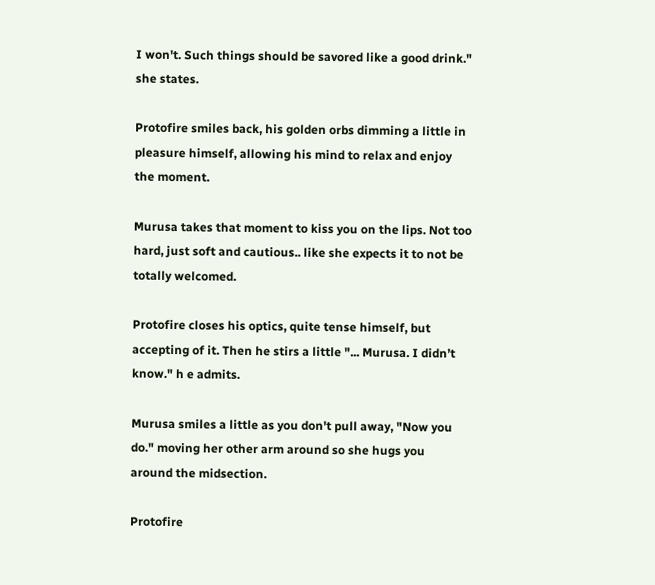I won't. Such things should be savored like a good drink." she states.

Protofire smiles back, his golden orbs dimming a little in pleasure himself, allowing his mind to relax and enjoy the moment.

Murusa takes that moment to kiss you on the lips. Not too hard, just soft and cautious.. like she expects it to not be totally welcomed.

Protofire closes his optics, quite tense himself, but accepting of it. Then he stirs a little "... Murusa. I didn’t know." h e admits.

Murusa smiles a little as you don't pull away, "Now you do." moving her other arm around so she hugs you around the midsection.

Protofire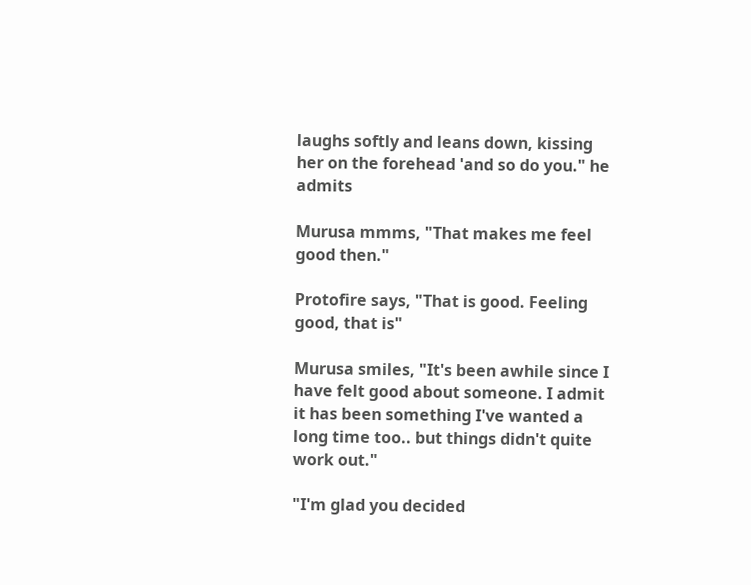laughs softly and leans down, kissing her on the forehead 'and so do you." he admits

Murusa mmms, "That makes me feel good then."

Protofire says, "That is good. Feeling good, that is"

Murusa smiles, "It's been awhile since I have felt good about someone. I admit it has been something I've wanted a long time too.. but things didn't quite work out."

"I'm glad you decided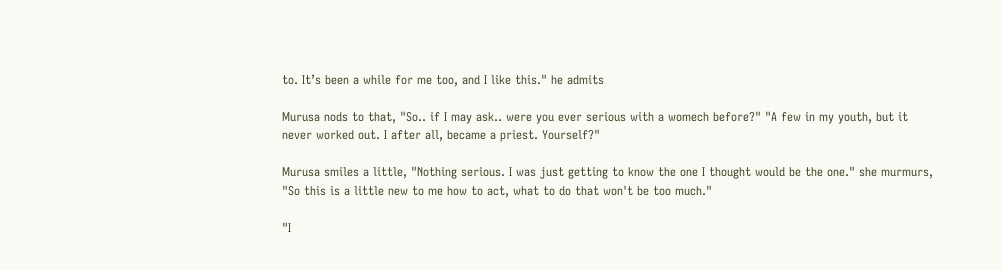to. It’s been a while for me too, and I like this." he admits

Murusa nods to that, "So.. if I may ask.. were you ever serious with a womech before?" "A few in my youth, but it never worked out. I after all, became a priest. Yourself?"

Murusa smiles a little, "Nothing serious. I was just getting to know the one I thought would be the one." she murmurs, "So this is a little new to me how to act, what to do that won't be too much."

"I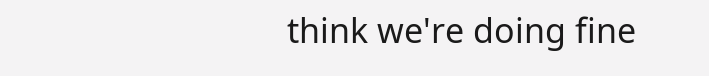think we're doing fine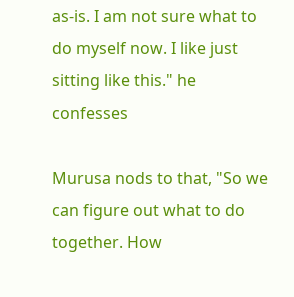as-is. I am not sure what to do myself now. I like just sitting like this." he confesses

Murusa nods to that, "So we can figure out what to do together. How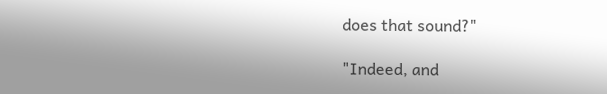does that sound?"

"Indeed, and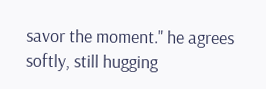savor the moment." he agrees softly, still hugging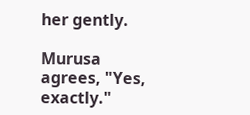her gently.

Murusa agrees, "Yes, exactly."